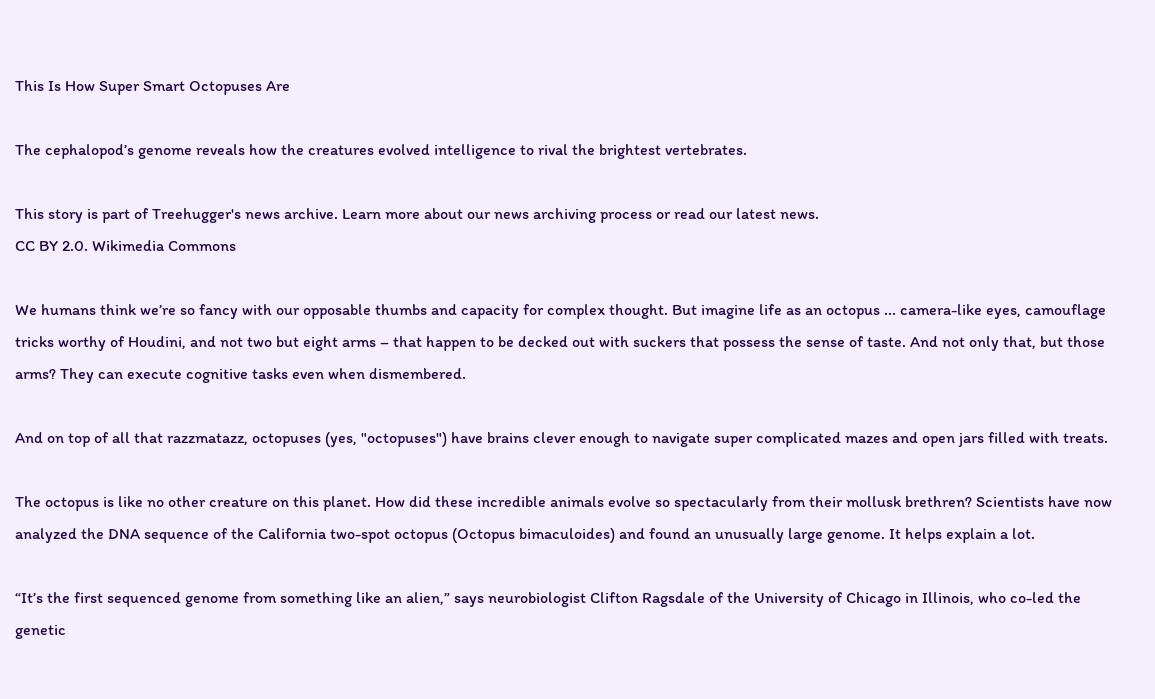This Is How Super Smart Octopuses Are

The cephalopod’s genome reveals how the creatures evolved intelligence to rival the brightest vertebrates.

This story is part of Treehugger's news archive. Learn more about our news archiving process or read our latest news.
CC BY 2.0. Wikimedia Commons

We humans think we’re so fancy with our opposable thumbs and capacity for complex thought. But imagine life as an octopus ... camera-like eyes, camouflage tricks worthy of Houdini, and not two but eight arms – that happen to be decked out with suckers that possess the sense of taste. And not only that, but those arms? They can execute cognitive tasks even when dismembered.

And on top of all that razzmatazz, octopuses (yes, "octopuses") have brains clever enough to navigate super complicated mazes and open jars filled with treats.

The octopus is like no other creature on this planet. How did these incredible animals evolve so spectacularly from their mollusk brethren? Scientists have now analyzed the DNA sequence of the California two-spot octopus (Octopus bimaculoides) and found an unusually large genome. It helps explain a lot.

“It’s the first sequenced genome from something like an alien,” says neurobiologist Clifton Ragsdale of the University of Chicago in Illinois, who co-led the genetic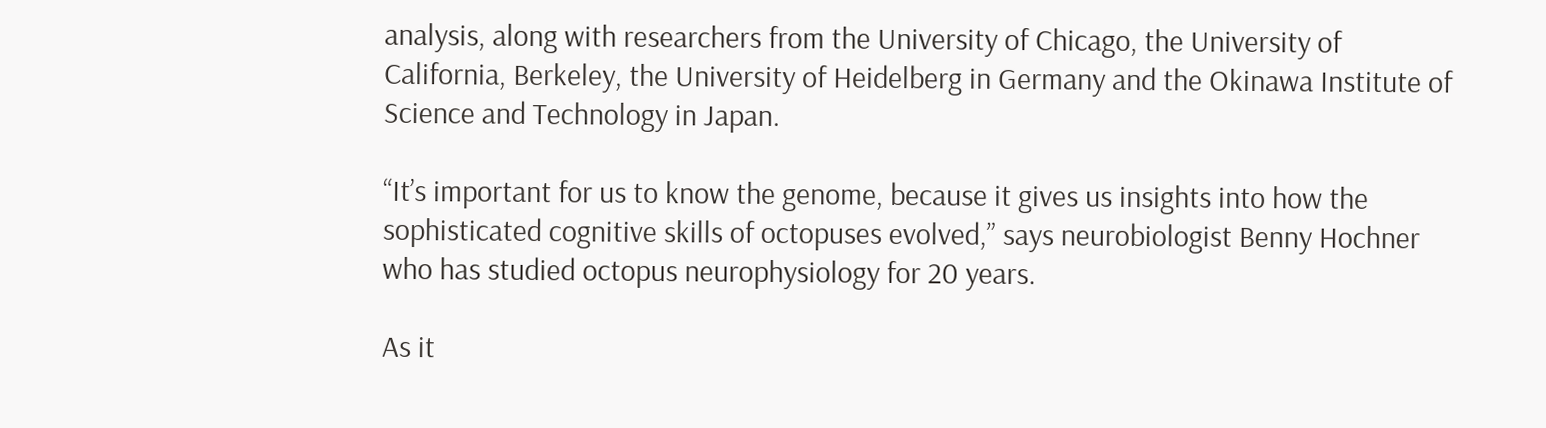analysis, along with researchers from the University of Chicago, the University of California, Berkeley, the University of Heidelberg in Germany and the Okinawa Institute of Science and Technology in Japan.

“It’s important for us to know the genome, because it gives us insights into how the sophisticated cognitive skills of octopuses evolved,” says neurobiologist Benny Hochner who has studied octopus neurophysiology for 20 years.

As it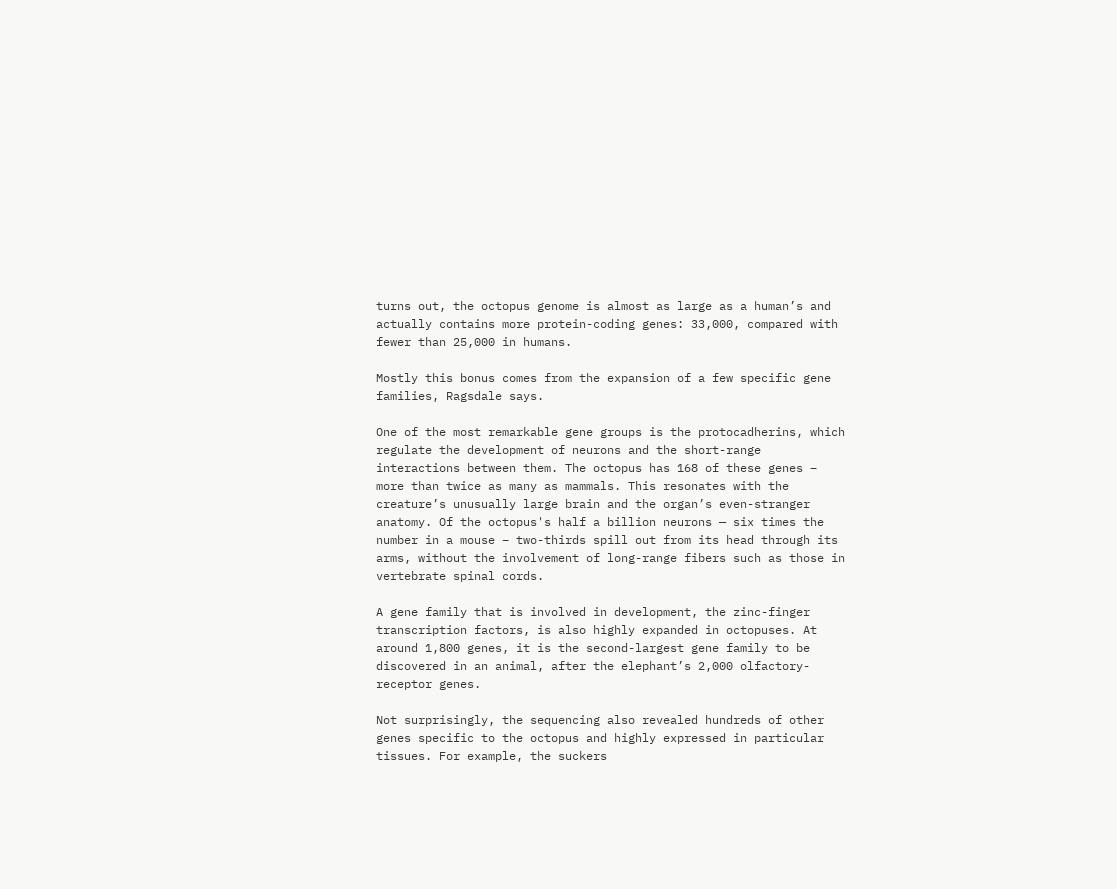turns out, the octopus genome is almost as large as a human’s and actually contains more protein-coding genes: 33,000, compared with fewer than 25,000 in humans.

Mostly this bonus comes from the expansion of a few specific gene families, Ragsdale says.

One of the most remarkable gene groups is the protocadherins, which regulate the development of neurons and the short-range interactions between them. The octopus has 168 of these genes – more than twice as many as mammals. This resonates with the creature’s unusually large brain and the organ’s even-stranger anatomy. Of the octopus's half a billion neurons — six times the number in a mouse – two-thirds spill out from its head through its arms, without the involvement of long-range fibers such as those in vertebrate spinal cords.

A gene family that is involved in development, the zinc-finger transcription factors, is also highly expanded in octopuses. At around 1,800 genes, it is the second-largest gene family to be discovered in an animal, after the elephant’s 2,000 olfactory-receptor genes.

Not surprisingly, the sequencing also revealed hundreds of other genes specific to the octopus and highly expressed in particular tissues. For example, the suckers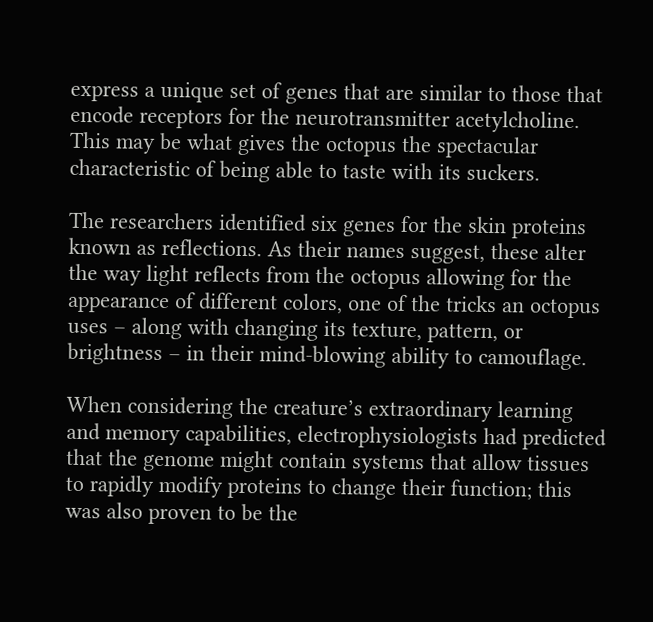express a unique set of genes that are similar to those that encode receptors for the neurotransmitter acetylcholine. This may be what gives the octopus the spectacular characteristic of being able to taste with its suckers.

The researchers identified six genes for the skin proteins known as reflections. As their names suggest, these alter the way light reflects from the octopus allowing for the appearance of different colors, one of the tricks an octopus uses – along with changing its texture, pattern, or brightness – in their mind-blowing ability to camouflage.

When considering the creature’s extraordinary learning and memory capabilities, electrophysiologists had predicted that the genome might contain systems that allow tissues to rapidly modify proteins to change their function; this was also proven to be the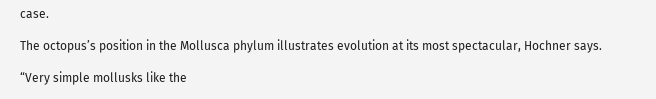case.

The octopus’s position in the Mollusca phylum illustrates evolution at its most spectacular, Hochner says.

“Very simple mollusks like the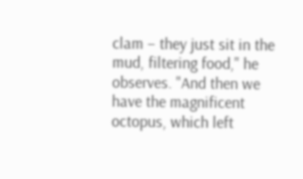clam – they just sit in the mud, filtering food," he observes. "And then we have the magnificent octopus, which left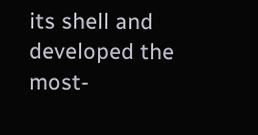its shell and developed the most-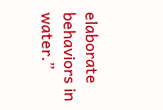elaborate behaviors in water.”